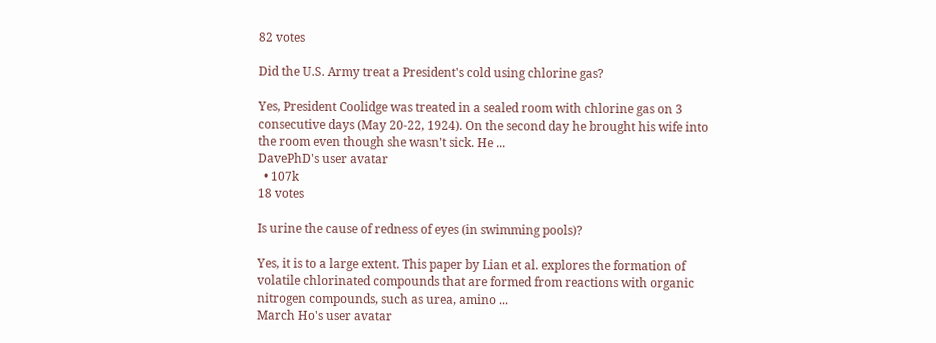82 votes

Did the U.S. Army treat a President's cold using chlorine gas?

Yes, President Coolidge was treated in a sealed room with chlorine gas on 3 consecutive days (May 20-22, 1924). On the second day he brought his wife into the room even though she wasn't sick. He ...
DavePhD's user avatar
  • 107k
18 votes

Is urine the cause of redness of eyes (in swimming pools)?

Yes, it is to a large extent. This paper by Lian et al. explores the formation of volatile chlorinated compounds that are formed from reactions with organic nitrogen compounds, such as urea, amino ...
March Ho's user avatar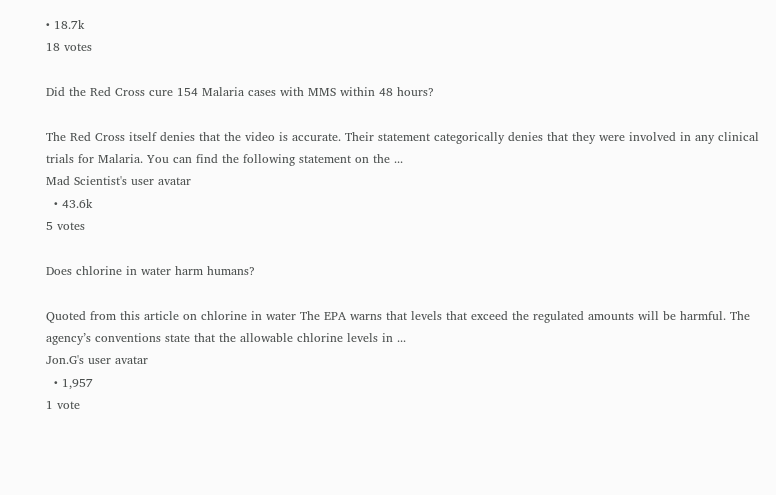• 18.7k
18 votes

Did the Red Cross cure 154 Malaria cases with MMS within 48 hours?

The Red Cross itself denies that the video is accurate. Their statement categorically denies that they were involved in any clinical trials for Malaria. You can find the following statement on the ...
Mad Scientist's user avatar
  • 43.6k
5 votes

Does chlorine in water harm humans?

Quoted from this article on chlorine in water The EPA warns that levels that exceed the regulated amounts will be harmful. The agency’s conventions state that the allowable chlorine levels in ...
Jon.G's user avatar
  • 1,957
1 vote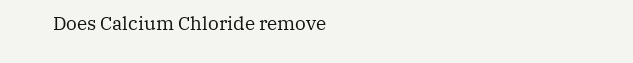Does Calcium Chloride remove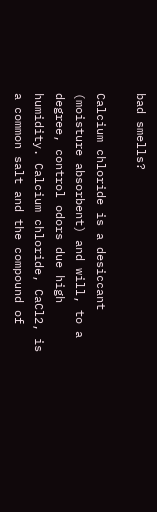bad smells?

Calcium chloride is a desiccant (moisture absorbent) and will, to a degree, control odors due high humidity. Calcium chloride, CaCl2, is a common salt and the compound of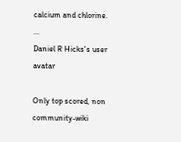calcium and chlorine. ...
Daniel R Hicks's user avatar

Only top scored, non community-wiki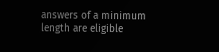answers of a minimum length are eligible